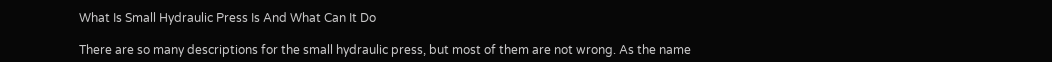What Is Small Hydraulic Press Is And What Can It Do

There are so many descriptions for the small hydraulic press, but most of them are not wrong. As the name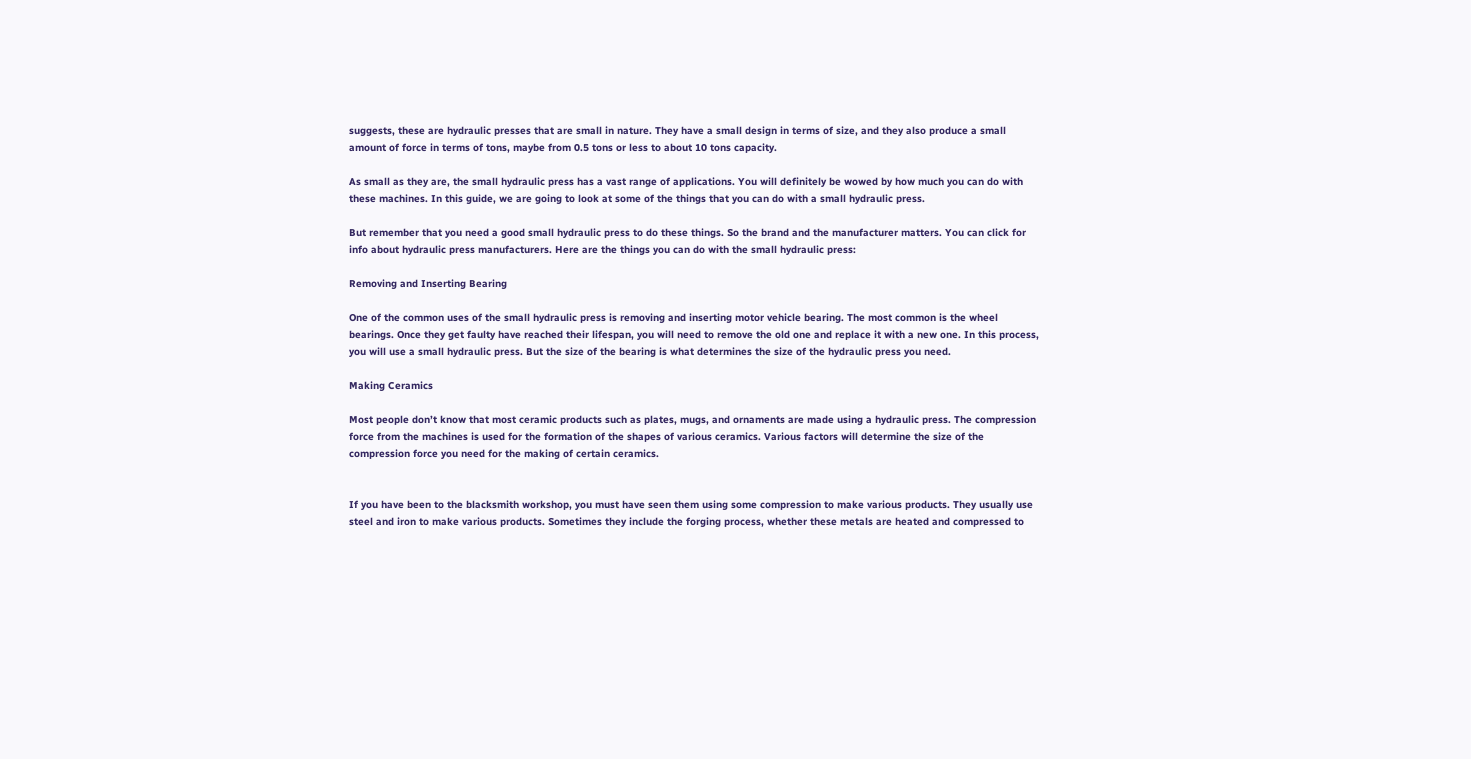suggests, these are hydraulic presses that are small in nature. They have a small design in terms of size, and they also produce a small amount of force in terms of tons, maybe from 0.5 tons or less to about 10 tons capacity.

As small as they are, the small hydraulic press has a vast range of applications. You will definitely be wowed by how much you can do with these machines. In this guide, we are going to look at some of the things that you can do with a small hydraulic press.

But remember that you need a good small hydraulic press to do these things. So the brand and the manufacturer matters. You can click for info about hydraulic press manufacturers. Here are the things you can do with the small hydraulic press:

Removing and Inserting Bearing

One of the common uses of the small hydraulic press is removing and inserting motor vehicle bearing. The most common is the wheel bearings. Once they get faulty have reached their lifespan, you will need to remove the old one and replace it with a new one. In this process, you will use a small hydraulic press. But the size of the bearing is what determines the size of the hydraulic press you need.

Making Ceramics

Most people don’t know that most ceramic products such as plates, mugs, and ornaments are made using a hydraulic press. The compression force from the machines is used for the formation of the shapes of various ceramics. Various factors will determine the size of the compression force you need for the making of certain ceramics.


If you have been to the blacksmith workshop, you must have seen them using some compression to make various products. They usually use steel and iron to make various products. Sometimes they include the forging process, whether these metals are heated and compressed to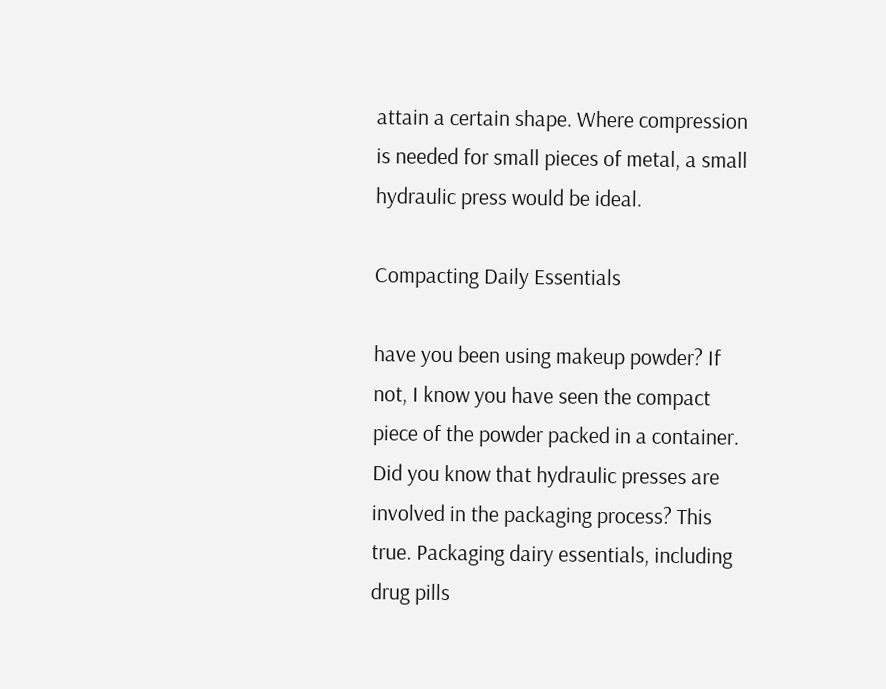attain a certain shape. Where compression is needed for small pieces of metal, a small hydraulic press would be ideal.

Compacting Daily Essentials

have you been using makeup powder? If not, I know you have seen the compact piece of the powder packed in a container. Did you know that hydraulic presses are involved in the packaging process? This true. Packaging dairy essentials, including drug pills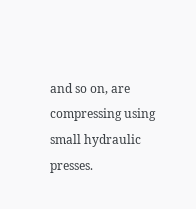and so on, are compressing using small hydraulic presses.